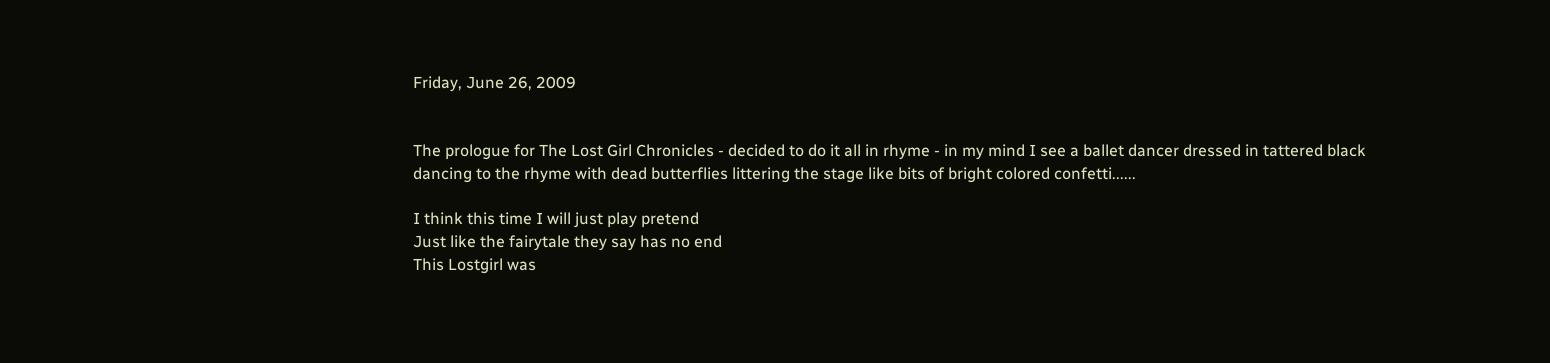Friday, June 26, 2009


The prologue for The Lost Girl Chronicles - decided to do it all in rhyme - in my mind I see a ballet dancer dressed in tattered black dancing to the rhyme with dead butterflies littering the stage like bits of bright colored confetti......

I think this time I will just play pretend
Just like the fairytale they say has no end
This Lostgirl was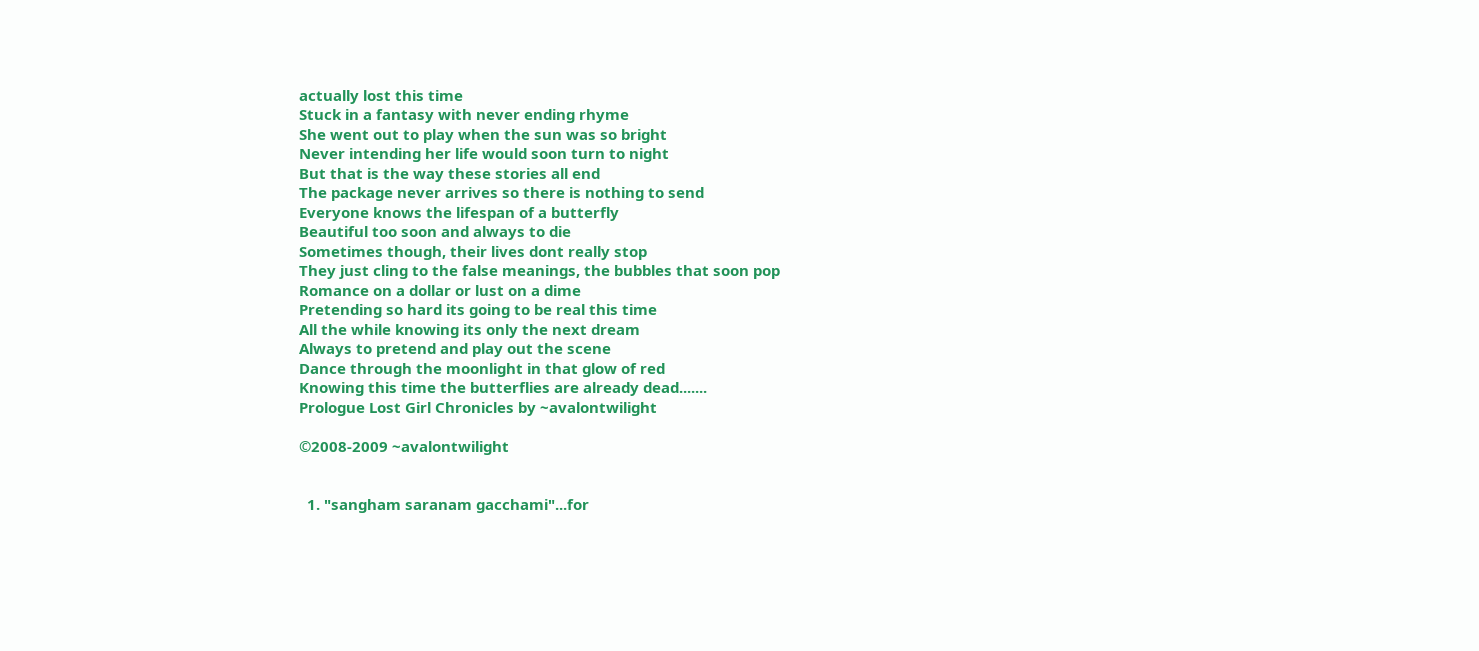actually lost this time
Stuck in a fantasy with never ending rhyme
She went out to play when the sun was so bright
Never intending her life would soon turn to night
But that is the way these stories all end
The package never arrives so there is nothing to send
Everyone knows the lifespan of a butterfly
Beautiful too soon and always to die
Sometimes though, their lives dont really stop
They just cling to the false meanings, the bubbles that soon pop
Romance on a dollar or lust on a dime
Pretending so hard its going to be real this time
All the while knowing its only the next dream
Always to pretend and play out the scene
Dance through the moonlight in that glow of red
Knowing this time the butterflies are already dead.......
Prologue Lost Girl Chronicles by ~avalontwilight

©2008-2009 ~avalontwilight


  1. "sangham saranam gacchami"...for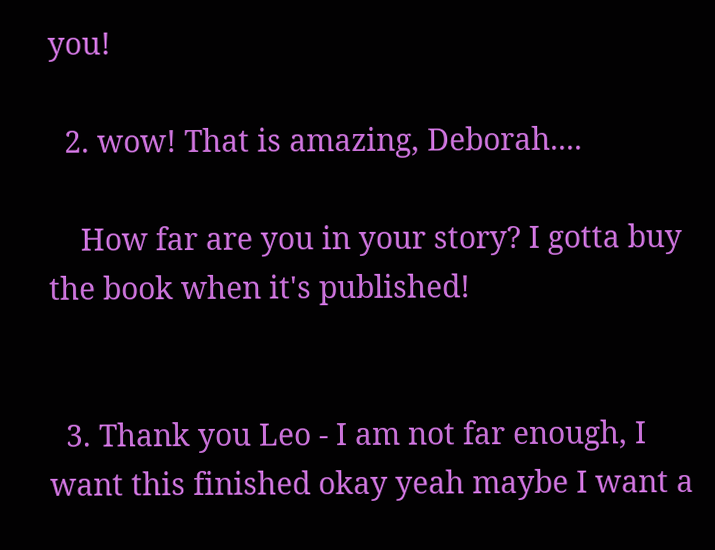you!

  2. wow! That is amazing, Deborah....

    How far are you in your story? I gotta buy the book when it's published!


  3. Thank you Leo - I am not far enough, I want this finished okay yeah maybe I want a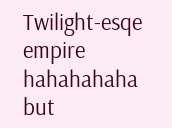Twilight-esqe empire hahahahaha but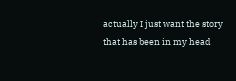actually I just want the story that has been in my head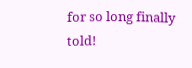for so long finally told!